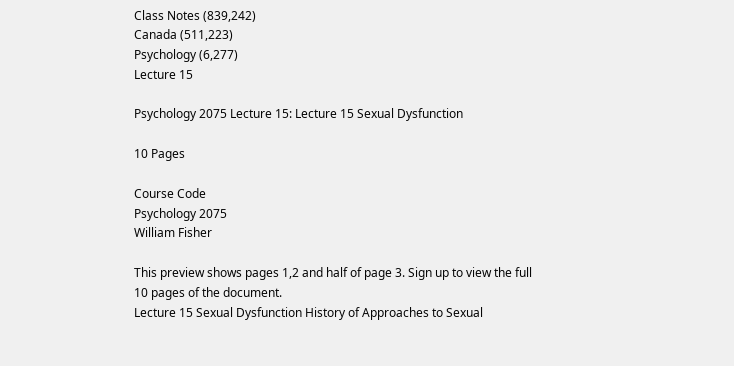Class Notes (839,242)
Canada (511,223)
Psychology (6,277)
Lecture 15

Psychology 2075 Lecture 15: Lecture 15 Sexual Dysfunction

10 Pages

Course Code
Psychology 2075
William Fisher

This preview shows pages 1,2 and half of page 3. Sign up to view the full 10 pages of the document.
Lecture 15 Sexual Dysfunction History of Approaches to Sexual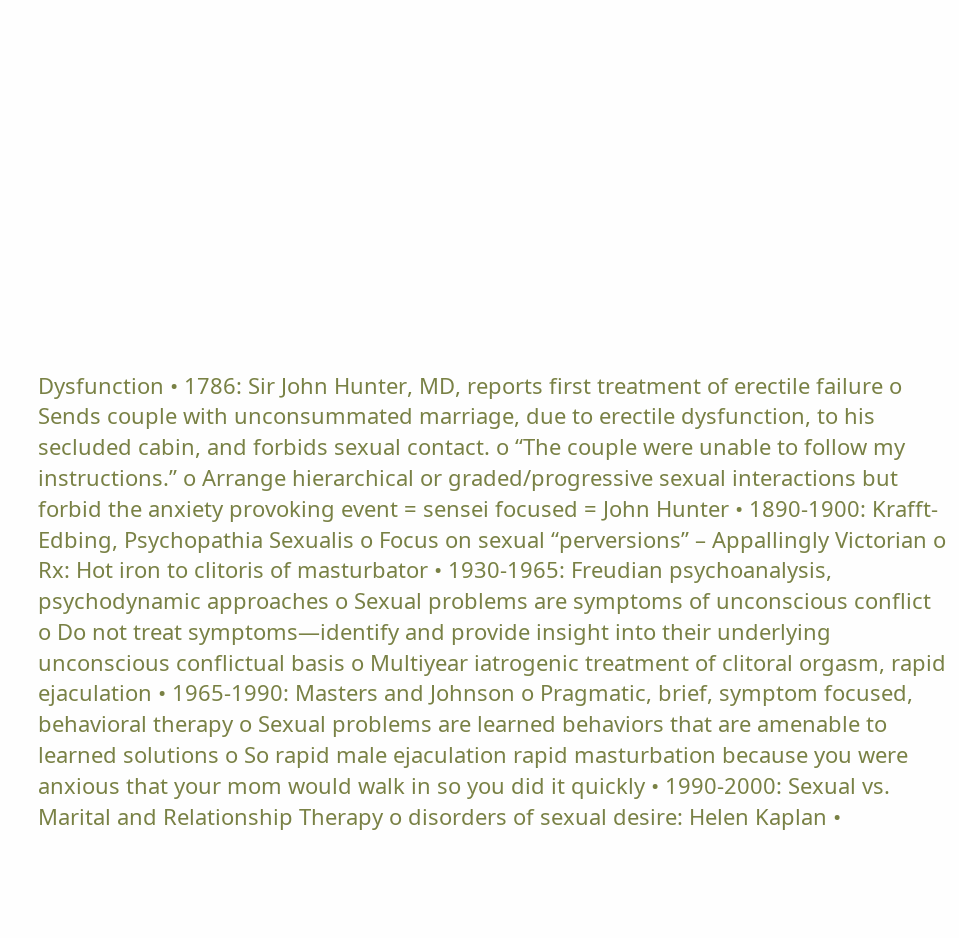Dysfunction • 1786: Sir John Hunter, MD, reports first treatment of erectile failure o Sends couple with unconsummated marriage, due to erectile dysfunction, to his secluded cabin, and forbids sexual contact. o “The couple were unable to follow my instructions.” o Arrange hierarchical or graded/progressive sexual interactions but forbid the anxiety provoking event = sensei focused = John Hunter • 1890-1900: Krafft-Edbing, Psychopathia Sexualis o Focus on sexual “perversions” – Appallingly Victorian o Rx: Hot iron to clitoris of masturbator • 1930-1965: Freudian psychoanalysis, psychodynamic approaches o Sexual problems are symptoms of unconscious conflict o Do not treat symptoms—identify and provide insight into their underlying unconscious conflictual basis o Multiyear iatrogenic treatment of clitoral orgasm, rapid ejaculation • 1965-1990: Masters and Johnson o Pragmatic, brief, symptom focused, behavioral therapy o Sexual problems are learned behaviors that are amenable to learned solutions o So rapid male ejaculation rapid masturbation because you were anxious that your mom would walk in so you did it quickly • 1990-2000: Sexual vs. Marital and Relationship Therapy o disorders of sexual desire: Helen Kaplan •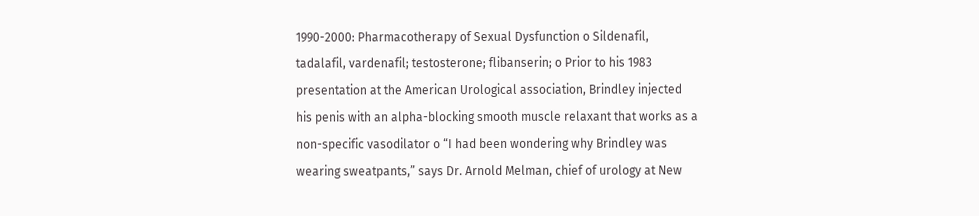1990-2000: Pharmacotherapy of Sexual Dysfunction o Sildenafil, tadalafil, vardenafil; testosterone; flibanserin; o Prior to his 1983 presentation at the American Urological association, Brindley injected his penis with an alpha-blocking smooth muscle relaxant that works as a non-specific vasodilator o “I had been wondering why Brindley was wearing sweatpants,” says Dr. Arnold Melman, chief of urology at New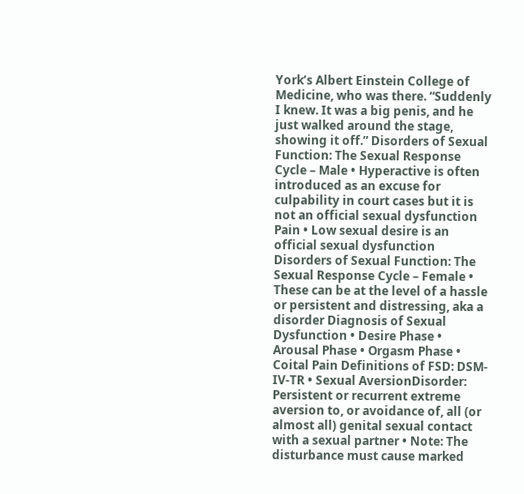York’s Albert Einstein College of Medicine, who was there. “Suddenly I knew. It was a big penis, and he just walked around the stage, showing it off.” Disorders of Sexual Function: The Sexual Response Cycle – Male • Hyperactive is often introduced as an excuse for culpability in court cases but it is not an official sexual dysfunction Pain • Low sexual desire is an official sexual dysfunction Disorders of Sexual Function: The Sexual Response Cycle – Female • These can be at the level of a hassle or persistent and distressing, aka a disorder Diagnosis of Sexual Dysfunction • Desire Phase • Arousal Phase • Orgasm Phase • Coital Pain Definitions of FSD: DSM-IV-TR • Sexual AversionDisorder: Persistent or recurrent extreme aversion to, or avoidance of, all (or almost all) genital sexual contact with a sexual partner • Note: The disturbance must cause marked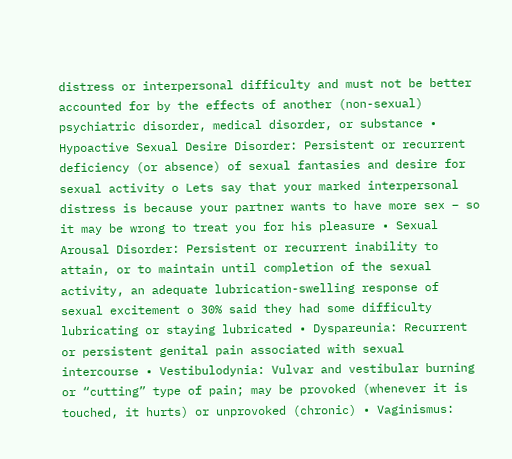distress or interpersonal difficulty and must not be better accounted for by the effects of another (non-sexual) psychiatric disorder, medical disorder, or substance • Hypoactive Sexual Desire Disorder: Persistent or recurrent deficiency (or absence) of sexual fantasies and desire for sexual activity o Lets say that your marked interpersonal distress is because your partner wants to have more sex – so it may be wrong to treat you for his pleasure • Sexual Arousal Disorder: Persistent or recurrent inability to attain, or to maintain until completion of the sexual activity, an adequate lubrication-swelling response of sexual excitement o 30% said they had some difficulty lubricating or staying lubricated • Dyspareunia: Recurrent or persistent genital pain associated with sexual intercourse • Vestibulodynia: Vulvar and vestibular burning or “cutting” type of pain; may be provoked (whenever it is touched, it hurts) or unprovoked (chronic) • Vaginismus: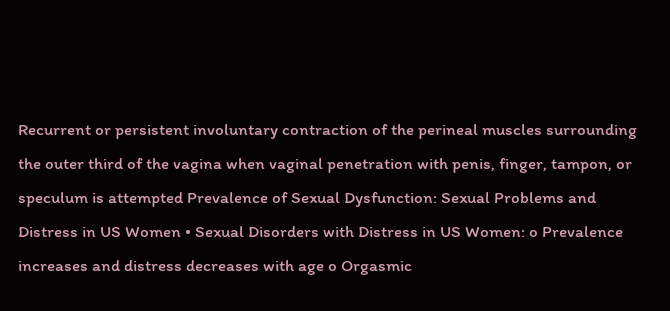Recurrent or persistent involuntary contraction of the perineal muscles surrounding the outer third of the vagina when vaginal penetration with penis, finger, tampon, or speculum is attempted Prevalence of Sexual Dysfunction: Sexual Problems and Distress in US Women • Sexual Disorders with Distress in US Women: o Prevalence increases and distress decreases with age o Orgasmic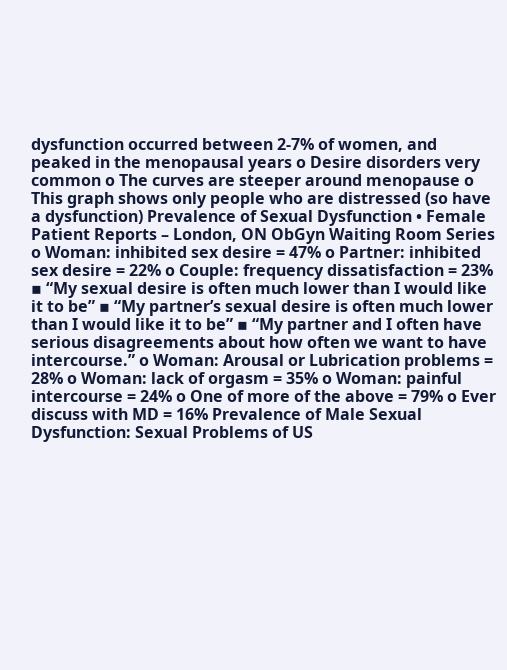dysfunction occurred between 2-7% of women, and peaked in the menopausal years o Desire disorders very common o The curves are steeper around menopause o This graph shows only people who are distressed (so have a dysfunction) Prevalence of Sexual Dysfunction • Female Patient Reports – London, ON ObGyn Waiting Room Series o Woman: inhibited sex desire = 47% o Partner: inhibited sex desire = 22% o Couple: frequency dissatisfaction = 23% ▪ “My sexual desire is often much lower than I would like it to be” ▪ “My partner’s sexual desire is often much lower than I would like it to be” ▪ “My partner and I often have serious disagreements about how often we want to have intercourse.” o Woman: Arousal or Lubrication problems = 28% o Woman: lack of orgasm = 35% o Woman: painful intercourse = 24% o One of more of the above = 79% o Ever discuss with MD = 16% Prevalence of Male Sexual Dysfunction: Sexual Problems of US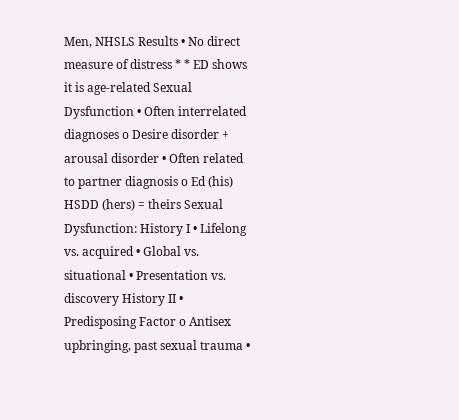Men, NHSLS Results • No direct measure of distress * * ED shows it is age-related Sexual Dysfunction • Often interrelated diagnoses o Desire disorder + arousal disorder • Often related to partner diagnosis o Ed (his) HSDD (hers) = theirs Sexual Dysfunction: History I • Lifelong vs. acquired • Global vs. situational • Presentation vs. discovery History II • Predisposing Factor o Antisex upbringing, past sexual trauma •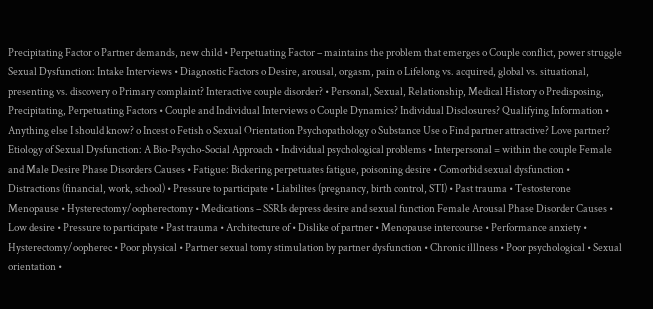Precipitating Factor o Partner demands, new child • Perpetuating Factor – maintains the problem that emerges o Couple conflict, power struggle Sexual Dysfunction: Intake Interviews • Diagnostic Factors o Desire, arousal, orgasm, pain o Lifelong vs. acquired, global vs. situational, presenting vs. discovery o Primary complaint? Interactive couple disorder? • Personal, Sexual, Relationship, Medical History o Predisposing, Precipitating, Perpetuating Factors • Couple and Individual Interviews o Couple Dynamics? Individual Disclosures? Qualifying Information • Anything else I should know? o Incest o Fetish o Sexual Orientation Psychopathology o Substance Use o Find partner attractive? Love partner? Etiology of Sexual Dysfunction: A Bio-Psycho-Social Approach • Individual psychological problems • Interpersonal = within the couple Female and Male Desire Phase Disorders Causes • Fatigue: Bickering perpetuates fatigue, poisoning desire • Comorbid sexual dysfunction • Distractions (financial, work, school) • Pressure to participate • Liabilites (pregnancy, birth control, STI) • Past trauma • Testosterone Menopause • Hysterectomy/oopherectomy • Medications – SSRIs depress desire and sexual function Female Arousal Phase Disorder Causes • Low desire • Pressure to participate • Past trauma • Architecture of • Dislike of partner • Menopause intercourse • Performance anxiety • Hysterectomy/oopherec • Poor physical • Partner sexual tomy stimulation by partner dysfunction • Chronic illlness • Poor psychological • Sexual orientation •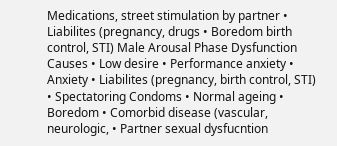Medications, street stimulation by partner • Liabilites (pregnancy, drugs • Boredom birth control, STI) Male Arousal Phase Dysfunction Causes • Low desire • Performance anxiety • Anxiety • Liabilites (pregnancy, birth control, STI) • Spectatoring Condoms • Normal ageing • Boredom • Comorbid disease (vascular, neurologic, • Partner sexual dysfucntion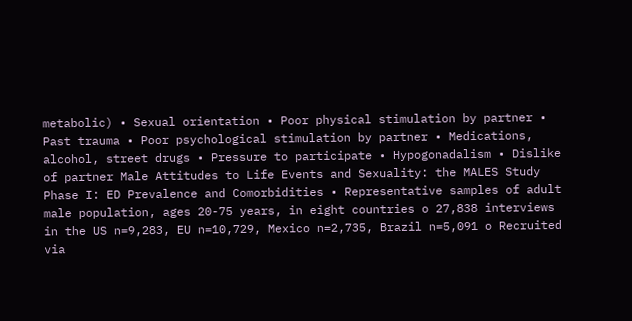metabolic) • Sexual orientation • Poor physical stimulation by partner • Past trauma • Poor psychological stimulation by partner • Medications, alcohol, street drugs • Pressure to participate • Hypogonadalism • Dislike of partner Male Attitudes to Life Events and Sexuality: the MALES Study Phase I: ED Prevalence and Comorbidities • Representative samples of adult male population, ages 20-75 years, in eight countries o 27,838 interviews in the US n=9,283, EU n=10,729, Mexico n=2,735, Brazil n=5,091 o Recruited via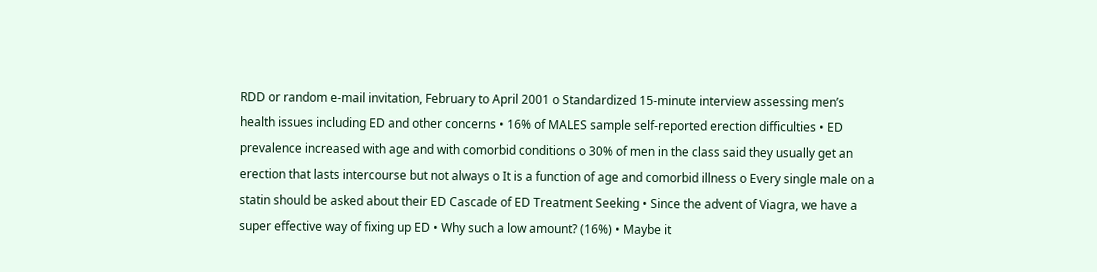RDD or random e-mail invitation, February to April 2001 o Standardized 15-minute interview assessing men’s health issues including ED and other concerns • 16% of MALES sample self-reported erection difficulties • ED prevalence increased with age and with comorbid conditions o 30% of men in the class said they usually get an erection that lasts intercourse but not always o It is a function of age and comorbid illness o Every single male on a statin should be asked about their ED Cascade of ED Treatment Seeking • Since the advent of Viagra, we have a super effective way of fixing up ED • Why such a low amount? (16%) • Maybe it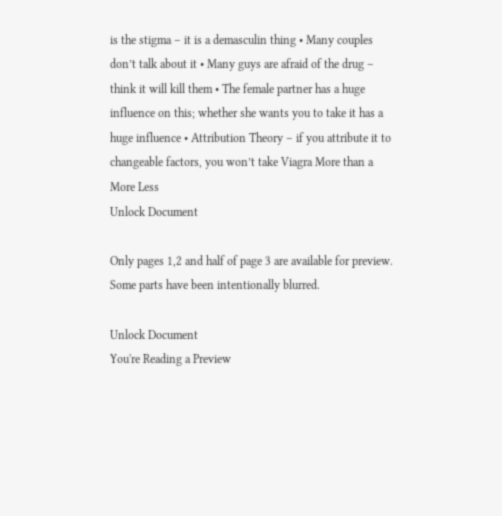is the stigma – it is a demasculin thing • Many couples don’t talk about it • Many guys are afraid of the drug – think it will kill them • The female partner has a huge influence on this; whether she wants you to take it has a huge influence • Attribution Theory – if you attribute it to changeable factors, you won’t take Viagra More than a
More Less
Unlock Document

Only pages 1,2 and half of page 3 are available for preview. Some parts have been intentionally blurred.

Unlock Document
You're Reading a Preview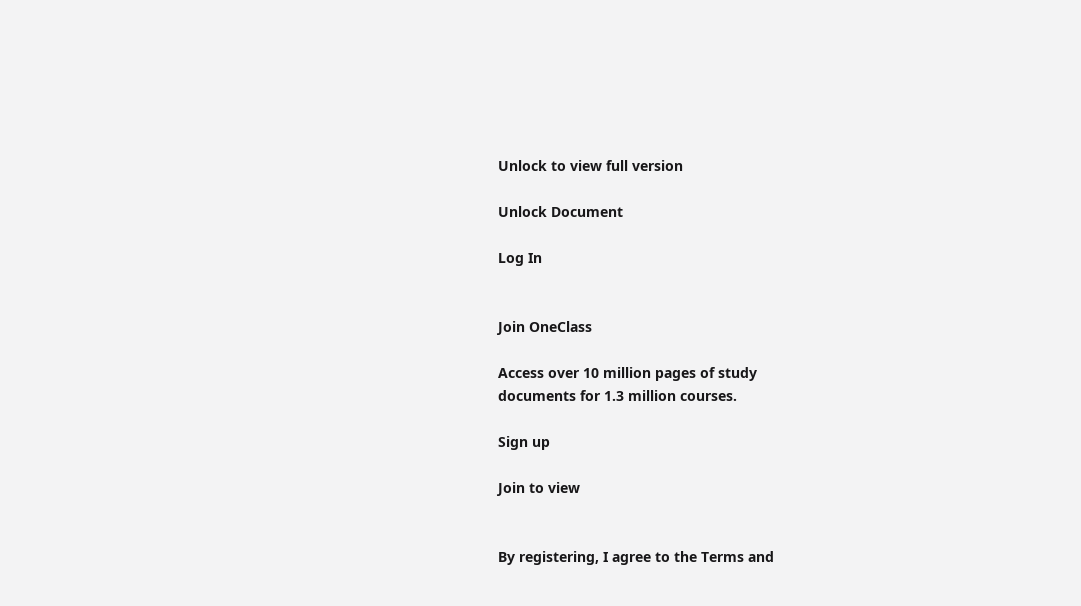Unlock to view full version

Unlock Document

Log In


Join OneClass

Access over 10 million pages of study
documents for 1.3 million courses.

Sign up

Join to view


By registering, I agree to the Terms and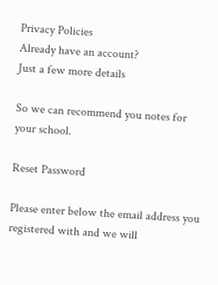Privacy Policies
Already have an account?
Just a few more details

So we can recommend you notes for your school.

Reset Password

Please enter below the email address you registered with and we will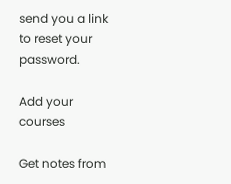send you a link to reset your password.

Add your courses

Get notes from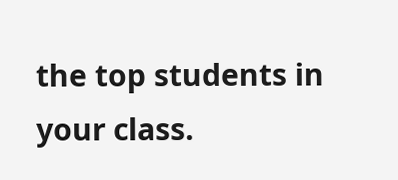the top students in your class.